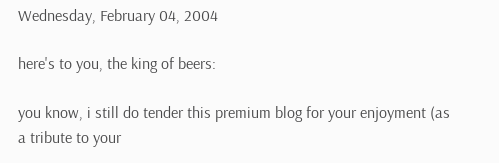Wednesday, February 04, 2004

here's to you, the king of beers:

you know, i still do tender this premium blog for your enjoyment (as a tribute to your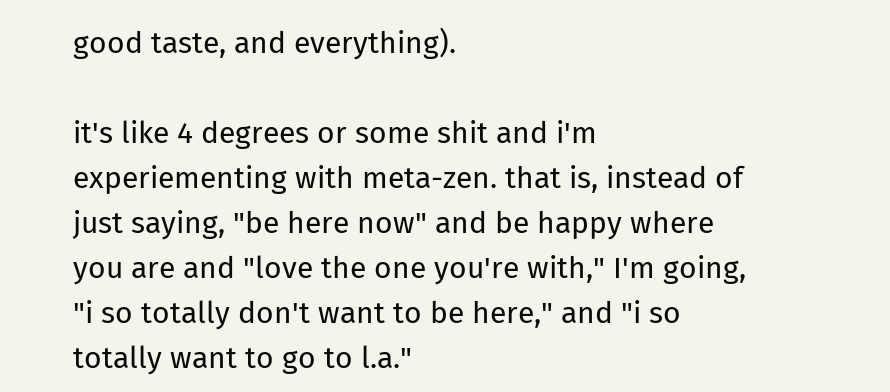good taste, and everything).

it's like 4 degrees or some shit and i'm experiementing with meta-zen. that is, instead of just saying, "be here now" and be happy where you are and "love the one you're with," I'm going, "i so totally don't want to be here," and "i so totally want to go to l.a."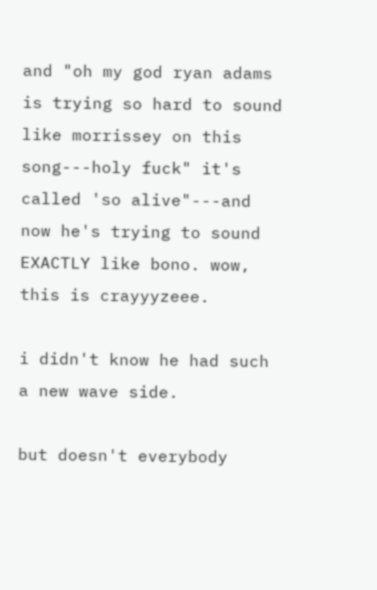and "oh my god ryan adams is trying so hard to sound like morrissey on this song---holy fuck" it's called 'so alive"---and now he's trying to sound EXACTLY like bono. wow, this is crayyyzeee.

i didn't know he had such a new wave side.

but doesn't everybody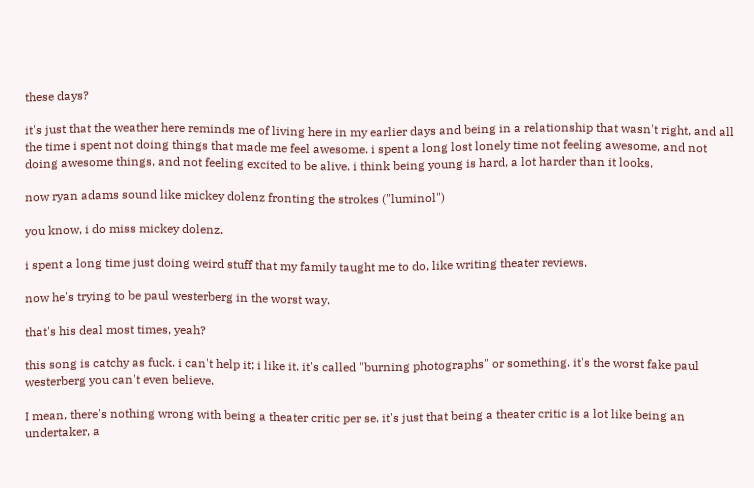these days?

it's just that the weather here reminds me of living here in my earlier days and being in a relationship that wasn't right, and all the time i spent not doing things that made me feel awesome. i spent a long lost lonely time not feeling awesome, and not doing awesome things, and not feeling excited to be alive. i think being young is hard, a lot harder than it looks.

now ryan adams sound like mickey dolenz fronting the strokes ("luminol")

you know, i do miss mickey dolenz.

i spent a long time just doing weird stuff that my family taught me to do, like writing theater reviews.

now he's trying to be paul westerberg in the worst way.

that's his deal most times, yeah?

this song is catchy as fuck. i can't help it; i like it. it's called "burning photographs" or something. it's the worst fake paul westerberg you can't even believe.

I mean, there's nothing wrong with being a theater critic per se. it's just that being a theater critic is a lot like being an undertaker, a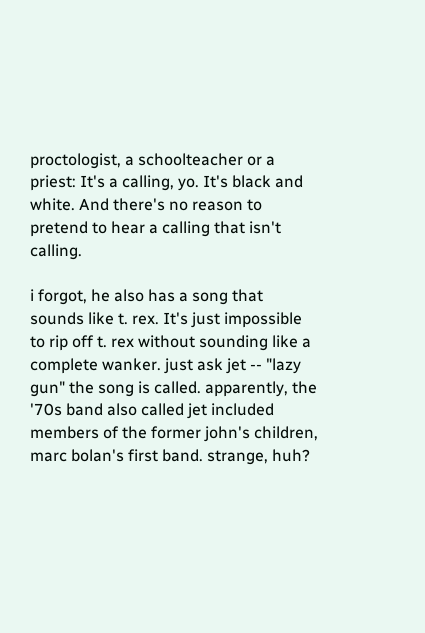proctologist, a schoolteacher or a priest: It's a calling, yo. It's black and white. And there's no reason to pretend to hear a calling that isn't calling.

i forgot, he also has a song that sounds like t. rex. It's just impossible to rip off t. rex without sounding like a complete wanker. just ask jet -- "lazy gun" the song is called. apparently, the '70s band also called jet included members of the former john's children, marc bolan's first band. strange, huh?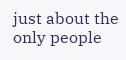just about the only people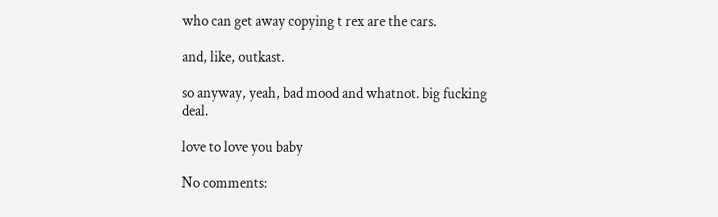who can get away copying t rex are the cars.

and, like, outkast.

so anyway, yeah, bad mood and whatnot. big fucking deal.

love to love you baby

No comments: